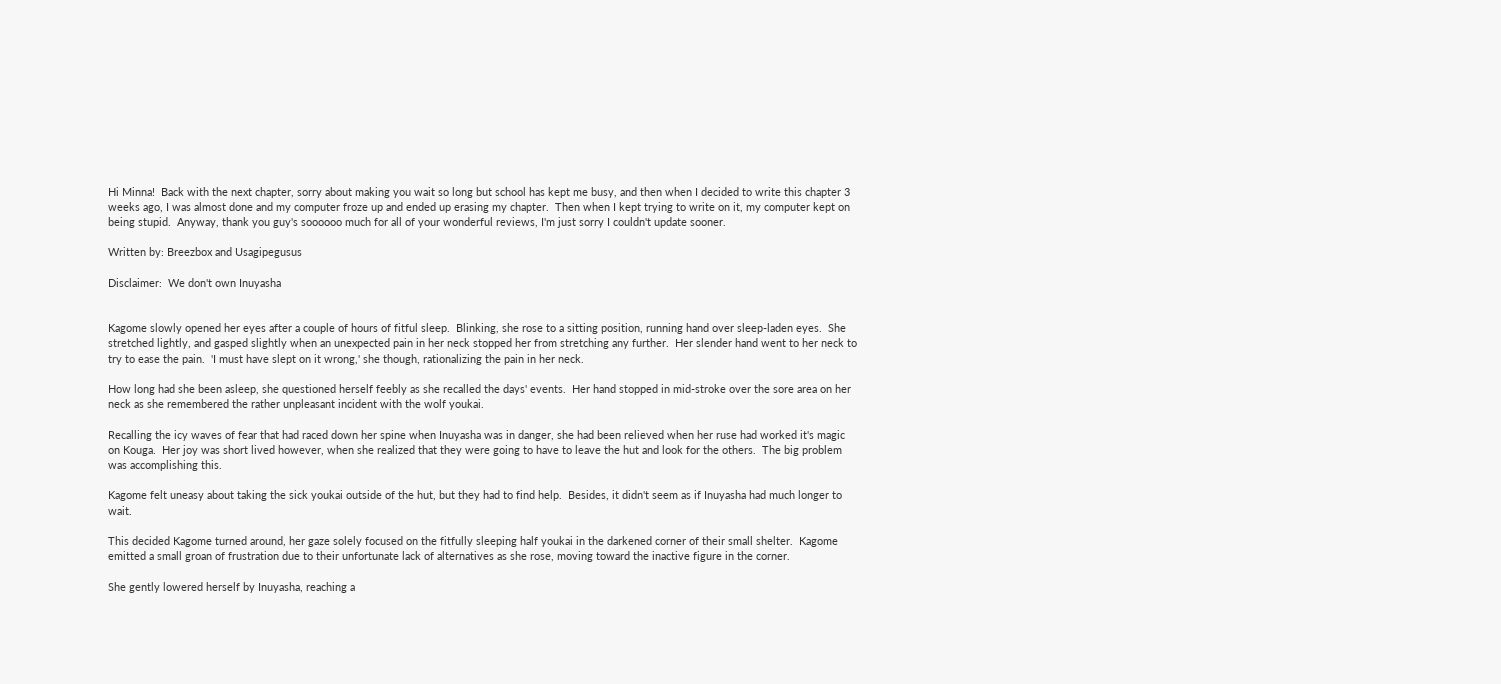Hi Minna!  Back with the next chapter, sorry about making you wait so long but school has kept me busy, and then when I decided to write this chapter 3 weeks ago, I was almost done and my computer froze up and ended up erasing my chapter.  Then when I kept trying to write on it, my computer kept on being stupid.  Anyway, thank you guy's soooooo much for all of your wonderful reviews, I'm just sorry I couldn't update sooner.

Written by: Breezbox and Usagipegusus

Disclaimer:  We don't own Inuyasha


Kagome slowly opened her eyes after a couple of hours of fitful sleep.  Blinking, she rose to a sitting position, running hand over sleep-laden eyes.  She stretched lightly, and gasped slightly when an unexpected pain in her neck stopped her from stretching any further.  Her slender hand went to her neck to try to ease the pain.  'I must have slept on it wrong,' she though, rationalizing the pain in her neck.

How long had she been asleep, she questioned herself feebly as she recalled the days' events.  Her hand stopped in mid-stroke over the sore area on her neck as she remembered the rather unpleasant incident with the wolf youkai.

Recalling the icy waves of fear that had raced down her spine when Inuyasha was in danger, she had been relieved when her ruse had worked it's magic on Kouga.  Her joy was short lived however, when she realized that they were going to have to leave the hut and look for the others.  The big problem was accomplishing this.

Kagome felt uneasy about taking the sick youkai outside of the hut, but they had to find help.  Besides, it didn't seem as if Inuyasha had much longer to wait.

This decided Kagome turned around, her gaze solely focused on the fitfully sleeping half youkai in the darkened corner of their small shelter.  Kagome emitted a small groan of frustration due to their unfortunate lack of alternatives as she rose, moving toward the inactive figure in the corner.

She gently lowered herself by Inuyasha, reaching a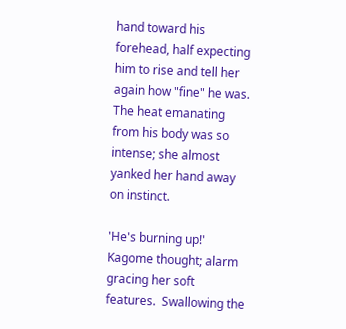hand toward his forehead, half expecting him to rise and tell her again how "fine" he was.  The heat emanating from his body was so intense; she almost yanked her hand away on instinct.

'He's burning up!'  Kagome thought; alarm gracing her soft features.  Swallowing the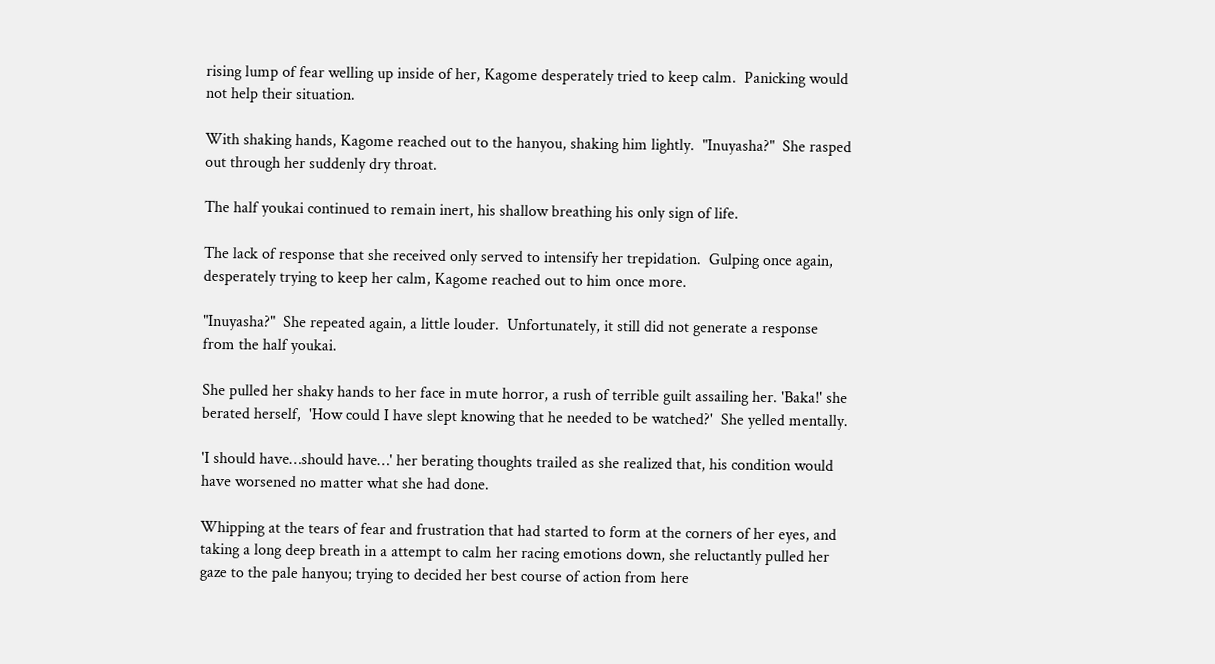rising lump of fear welling up inside of her, Kagome desperately tried to keep calm.  Panicking would not help their situation.

With shaking hands, Kagome reached out to the hanyou, shaking him lightly.  "Inuyasha?"  She rasped out through her suddenly dry throat.

The half youkai continued to remain inert, his shallow breathing his only sign of life.

The lack of response that she received only served to intensify her trepidation.  Gulping once again, desperately trying to keep her calm, Kagome reached out to him once more.

"Inuyasha?"  She repeated again, a little louder.  Unfortunately, it still did not generate a response from the half youkai.

She pulled her shaky hands to her face in mute horror, a rush of terrible guilt assailing her. 'Baka!' she berated herself,  'How could I have slept knowing that he needed to be watched?'  She yelled mentally.

'I should have…should have…' her berating thoughts trailed as she realized that, his condition would have worsened no matter what she had done.

Whipping at the tears of fear and frustration that had started to form at the corners of her eyes, and taking a long deep breath in a attempt to calm her racing emotions down, she reluctantly pulled her gaze to the pale hanyou; trying to decided her best course of action from here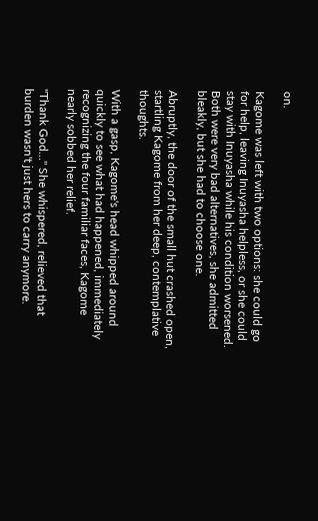on.

Kagome was left with two options: she could go for help, leaving Inuyasha helpless, or she could stay with Inuyasha while his condition worsened.  Both were very bad alternatives, she admitted bleakly, but she had to choose one.

Abruptly, the door of the small hut crashed open, startling Kagome from her deep, contemplative thoughts.

With a gasp, Kagome's head whipped around quickly to see what had happened, immediately recognizing the four familiar faces, Kagome nearly sobbed her relief.

"Thank God…" She whispered, relieved that burden wasn't just hers to carry anymore.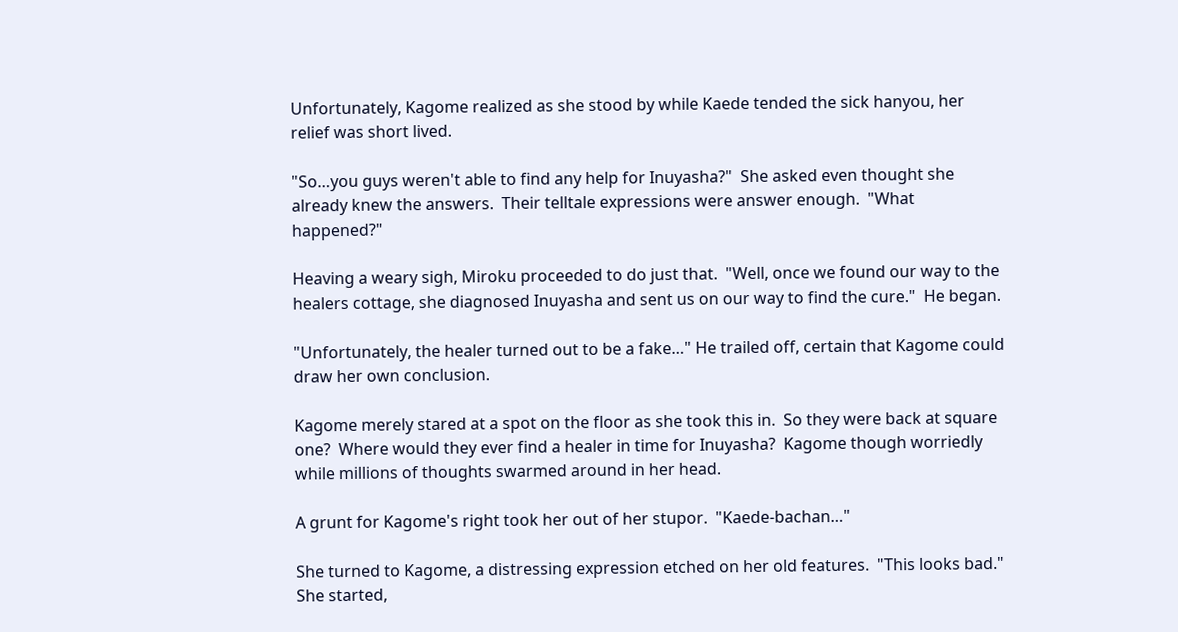Unfortunately, Kagome realized as she stood by while Kaede tended the sick hanyou, her relief was short lived.

"So…you guys weren't able to find any help for Inuyasha?"  She asked even thought she already knew the answers.  Their telltale expressions were answer enough.  "What happened?"

Heaving a weary sigh, Miroku proceeded to do just that.  "Well, once we found our way to the healers cottage, she diagnosed Inuyasha and sent us on our way to find the cure."  He began.

"Unfortunately, the healer turned out to be a fake…" He trailed off, certain that Kagome could draw her own conclusion.

Kagome merely stared at a spot on the floor as she took this in.  So they were back at square one?  Where would they ever find a healer in time for Inuyasha?  Kagome though worriedly while millions of thoughts swarmed around in her head.

A grunt for Kagome's right took her out of her stupor.  "Kaede-bachan…"

She turned to Kagome, a distressing expression etched on her old features.  "This looks bad."  She started,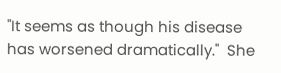"It seems as though his disease has worsened dramatically."  She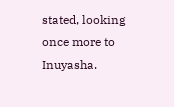stated, looking once more to Inuyasha.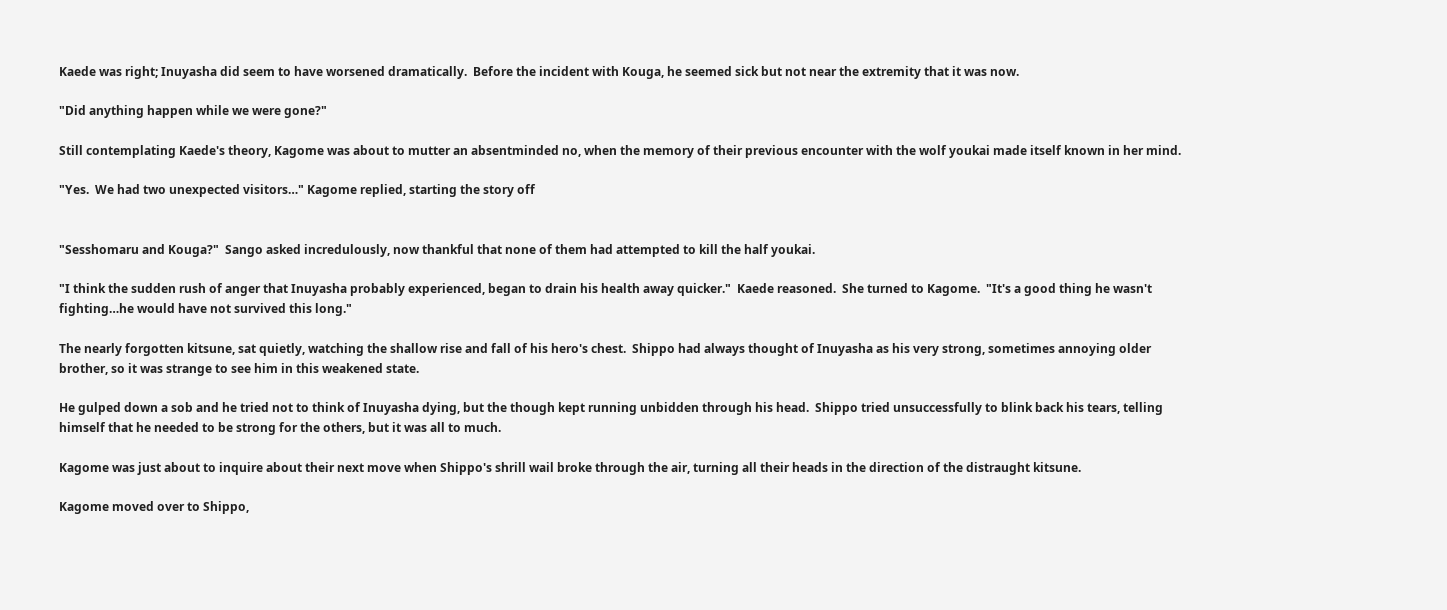Kaede was right; Inuyasha did seem to have worsened dramatically.  Before the incident with Kouga, he seemed sick but not near the extremity that it was now.

"Did anything happen while we were gone?"

Still contemplating Kaede's theory, Kagome was about to mutter an absentminded no, when the memory of their previous encounter with the wolf youkai made itself known in her mind.

"Yes.  We had two unexpected visitors…" Kagome replied, starting the story off


"Sesshomaru and Kouga?"  Sango asked incredulously, now thankful that none of them had attempted to kill the half youkai.

"I think the sudden rush of anger that Inuyasha probably experienced, began to drain his health away quicker."  Kaede reasoned.  She turned to Kagome.  "It's a good thing he wasn't fighting…he would have not survived this long."

The nearly forgotten kitsune, sat quietly, watching the shallow rise and fall of his hero's chest.  Shippo had always thought of Inuyasha as his very strong, sometimes annoying older brother, so it was strange to see him in this weakened state.

He gulped down a sob and he tried not to think of Inuyasha dying, but the though kept running unbidden through his head.  Shippo tried unsuccessfully to blink back his tears, telling himself that he needed to be strong for the others, but it was all to much.

Kagome was just about to inquire about their next move when Shippo's shrill wail broke through the air, turning all their heads in the direction of the distraught kitsune.

Kagome moved over to Shippo,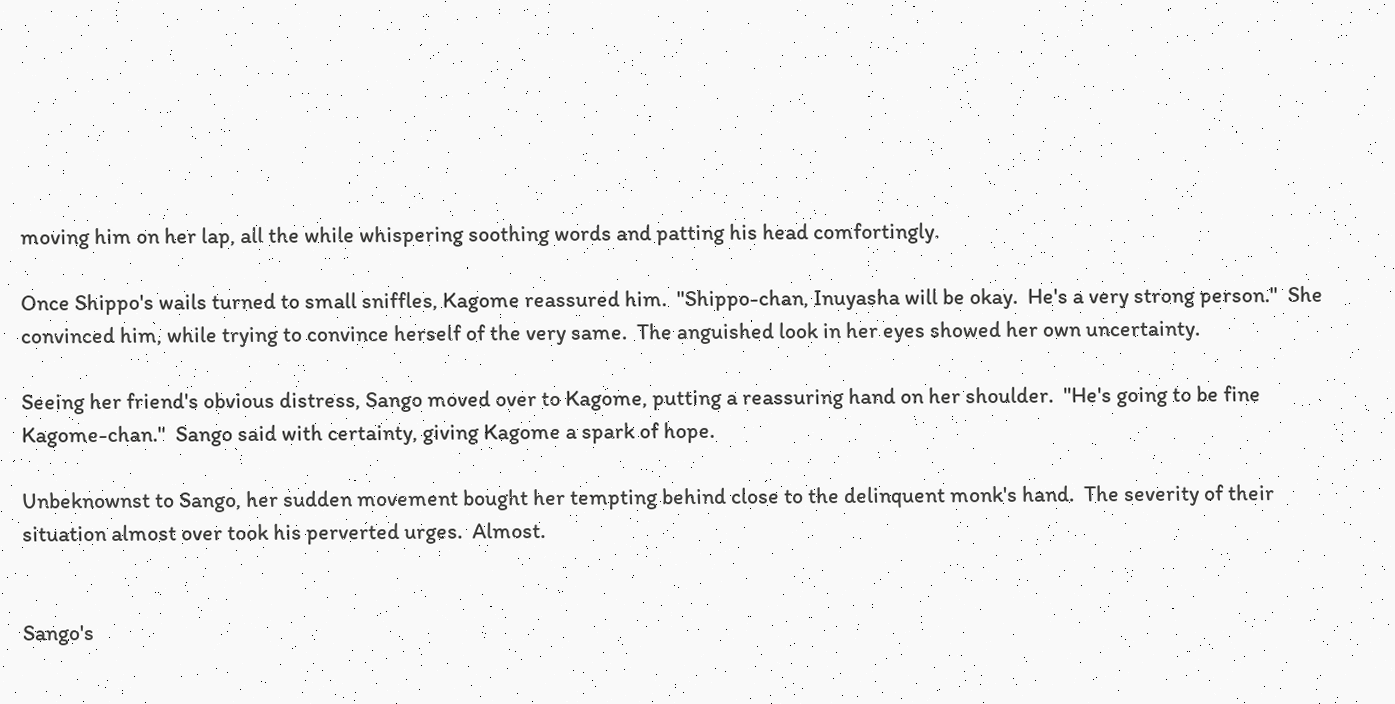moving him on her lap, all the while whispering soothing words and patting his head comfortingly.

Once Shippo's wails turned to small sniffles, Kagome reassured him.  "Shippo-chan, Inuyasha will be okay.  He's a very strong person."  She convinced him, while trying to convince herself of the very same.  The anguished look in her eyes showed her own uncertainty.

Seeing her friend's obvious distress, Sango moved over to Kagome, putting a reassuring hand on her shoulder.  "He's going to be fine Kagome-chan."  Sango said with certainty, giving Kagome a spark of hope.

Unbeknownst to Sango, her sudden movement bought her tempting behind close to the delinquent monk's hand.  The severity of their situation almost over took his perverted urges.  Almost.


Sango's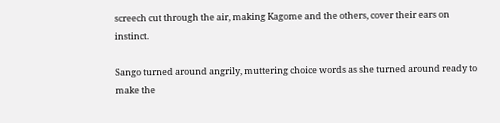screech cut through the air, making Kagome and the others, cover their ears on instinct.

Sango turned around angrily, muttering choice words as she turned around ready to make the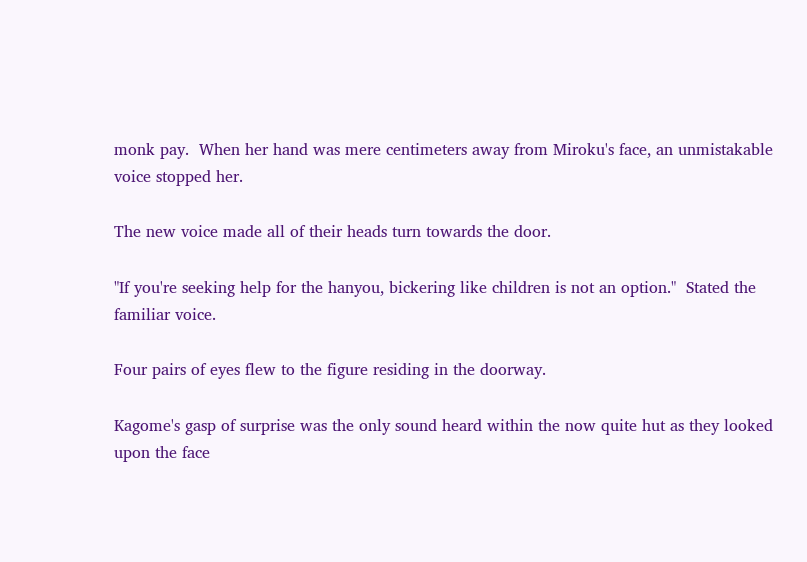monk pay.  When her hand was mere centimeters away from Miroku's face, an unmistakable voice stopped her.

The new voice made all of their heads turn towards the door.

"If you're seeking help for the hanyou, bickering like children is not an option."  Stated the familiar voice.

Four pairs of eyes flew to the figure residing in the doorway.

Kagome's gasp of surprise was the only sound heard within the now quite hut as they looked upon the face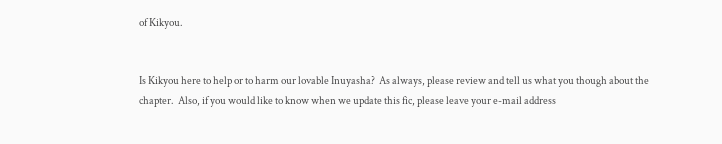of Kikyou.


Is Kikyou here to help or to harm our lovable Inuyasha?  As always, please review and tell us what you though about the chapter.  Also, if you would like to know when we update this fic, please leave your e-mail address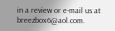in a review or e-mail us at breezbox6@aol.com.